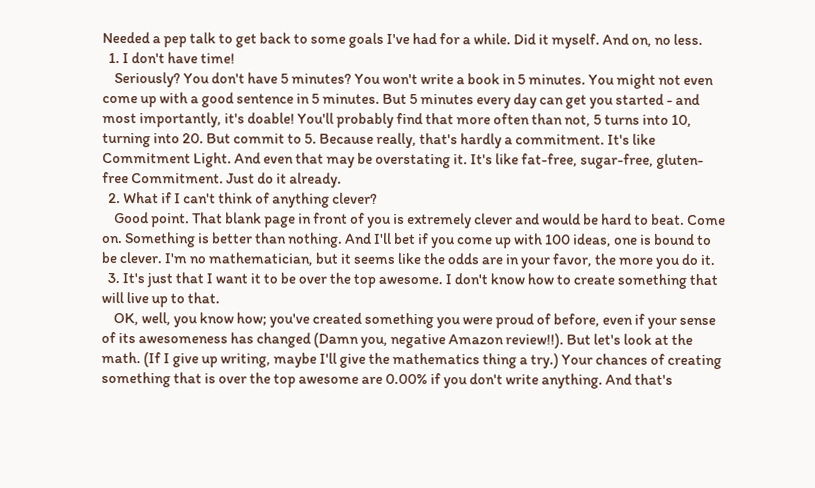Needed a pep talk to get back to some goals I've had for a while. Did it myself. And on, no less.
  1. I don't have time!
    Seriously? You don't have 5 minutes? You won't write a book in 5 minutes. You might not even come up with a good sentence in 5 minutes. But 5 minutes every day can get you started - and most importantly, it's doable! You'll probably find that more often than not, 5 turns into 10, turning into 20. But commit to 5. Because really, that's hardly a commitment. It's like Commitment Light. And even that may be overstating it. It's like fat-free, sugar-free, gluten-free Commitment. Just do it already.
  2. What if I can't think of anything clever?
    Good point. That blank page in front of you is extremely clever and would be hard to beat. Come on. Something is better than nothing. And I'll bet if you come up with 100 ideas, one is bound to be clever. I'm no mathematician, but it seems like the odds are in your favor, the more you do it.
  3. It's just that I want it to be over the top awesome. I don't know how to create something that will live up to that.
    OK, well, you know how; you've created something you were proud of before, even if your sense of its awesomeness has changed (Damn you, negative Amazon review!!). But let's look at the math. (If I give up writing, maybe I'll give the mathematics thing a try.) Your chances of creating something that is over the top awesome are 0.00% if you don't write anything. And that's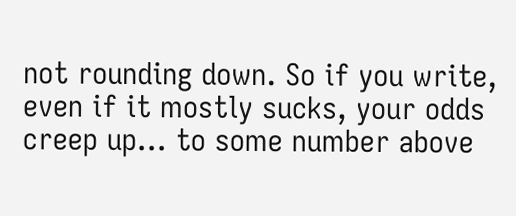not rounding down. So if you write, even if it mostly sucks, your odds creep up... to some number above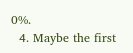0%.
  4. Maybe the first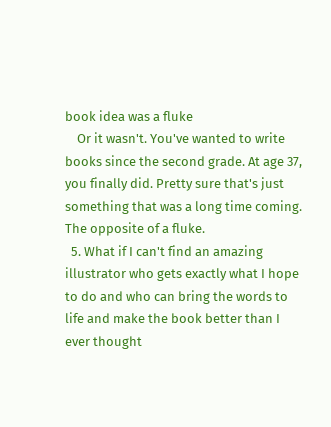book idea was a fluke
    Or it wasn't. You've wanted to write books since the second grade. At age 37, you finally did. Pretty sure that's just something that was a long time coming. The opposite of a fluke.
  5. What if I can't find an amazing illustrator who gets exactly what I hope to do and who can bring the words to life and make the book better than I ever thought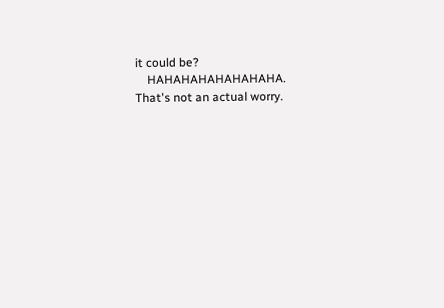it could be?
    HAHAHAHAHAHAHAHA. That's not an actual worry.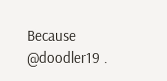Because @doodler19 .